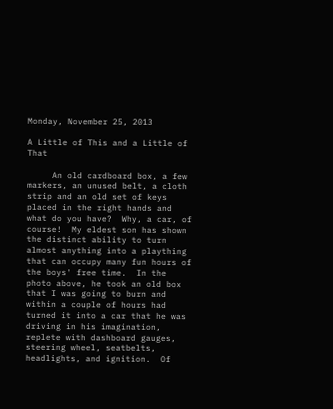Monday, November 25, 2013

A Little of This and a Little of That

     An old cardboard box, a few markers, an unused belt, a cloth strip and an old set of keys placed in the right hands and what do you have?  Why, a car, of course!  My eldest son has shown the distinct ability to turn almost anything into a plaything that can occupy many fun hours of the boys' free time.  In the photo above, he took an old box that I was going to burn and within a couple of hours had turned it into a car that he was driving in his imagination, replete with dashboard gauges, steering wheel, seatbelts, headlights, and ignition.  Of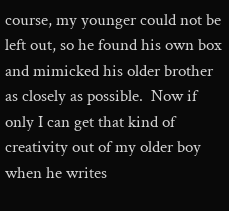course, my younger could not be left out, so he found his own box and mimicked his older brother as closely as possible.  Now if only I can get that kind of creativity out of my older boy when he writes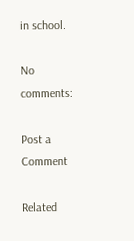in school.

No comments:

Post a Comment

Related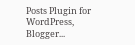Posts Plugin for WordPress, Blogger...